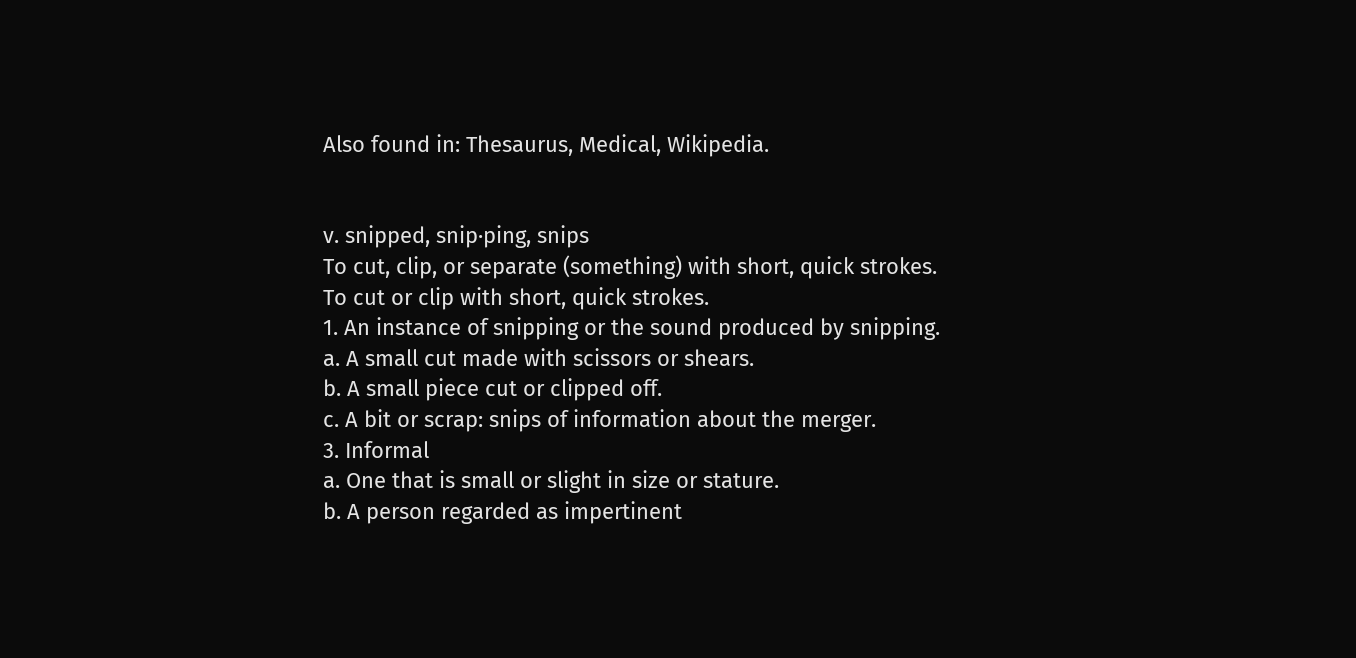Also found in: Thesaurus, Medical, Wikipedia.


v. snipped, snip·ping, snips
To cut, clip, or separate (something) with short, quick strokes.
To cut or clip with short, quick strokes.
1. An instance of snipping or the sound produced by snipping.
a. A small cut made with scissors or shears.
b. A small piece cut or clipped off.
c. A bit or scrap: snips of information about the merger.
3. Informal
a. One that is small or slight in size or stature.
b. A person regarded as impertinent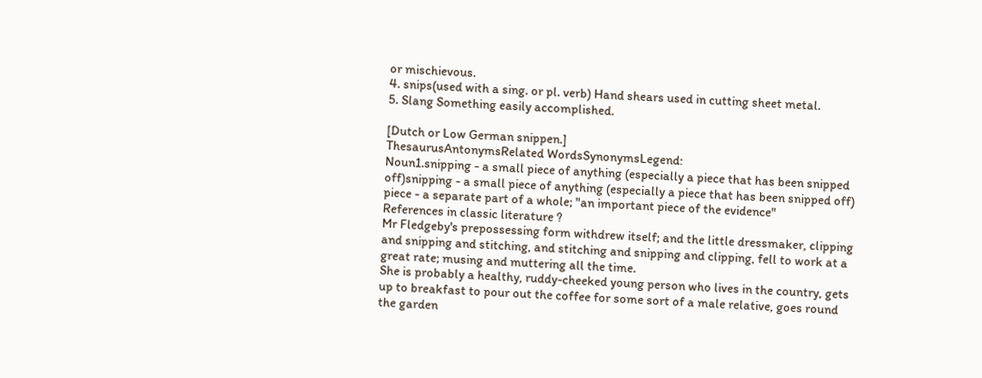or mischievous.
4. snips(used with a sing. or pl. verb) Hand shears used in cutting sheet metal.
5. Slang Something easily accomplished.

[Dutch or Low German snippen.]
ThesaurusAntonymsRelated WordsSynonymsLegend:
Noun1.snipping - a small piece of anything (especially a piece that has been snipped off)snipping - a small piece of anything (especially a piece that has been snipped off)
piece - a separate part of a whole; "an important piece of the evidence"
References in classic literature ?
Mr Fledgeby's prepossessing form withdrew itself; and the little dressmaker, clipping and snipping and stitching, and stitching and snipping and clipping, fell to work at a great rate; musing and muttering all the time.
She is probably a healthy, ruddy-cheeked young person who lives in the country, gets up to breakfast to pour out the coffee for some sort of a male relative, goes round the garden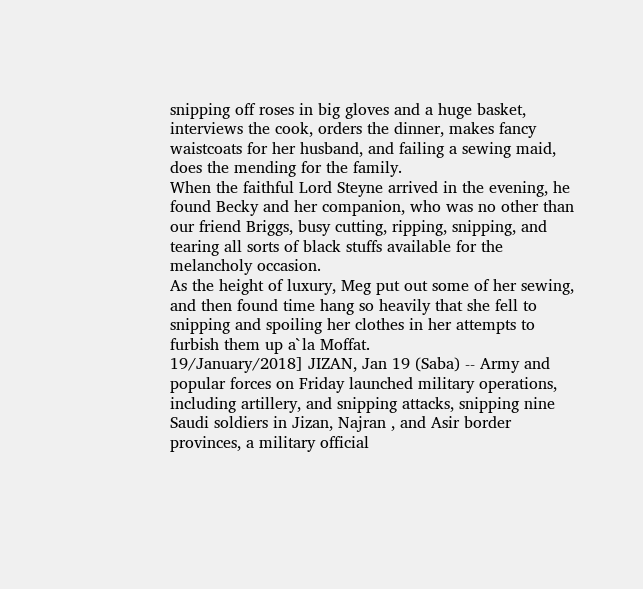snipping off roses in big gloves and a huge basket, interviews the cook, orders the dinner, makes fancy waistcoats for her husband, and failing a sewing maid, does the mending for the family.
When the faithful Lord Steyne arrived in the evening, he found Becky and her companion, who was no other than our friend Briggs, busy cutting, ripping, snipping, and tearing all sorts of black stuffs available for the melancholy occasion.
As the height of luxury, Meg put out some of her sewing, and then found time hang so heavily that she fell to snipping and spoiling her clothes in her attempts to furbish them up a`la Moffat.
19/January/2018] JIZAN, Jan 19 (Saba) -- Army and popular forces on Friday launched military operations, including artillery, and snipping attacks, snipping nine Saudi soldiers in Jizan, Najran , and Asir border provinces, a military official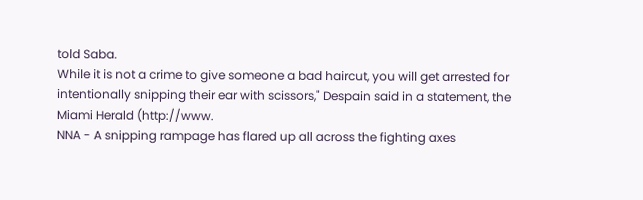told Saba.
While it is not a crime to give someone a bad haircut, you will get arrested for intentionally snipping their ear with scissors," Despain said in a statement, the Miami Herald (http://www.
NNA - A snipping rampage has flared up all across the fighting axes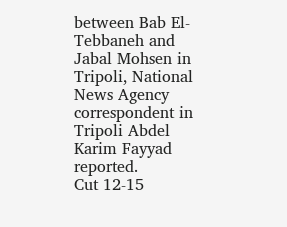between Bab El-Tebbaneh and Jabal Mohsen in Tripoli, National News Agency correspondent in Tripoli Abdel Karim Fayyad reported.
Cut 12-15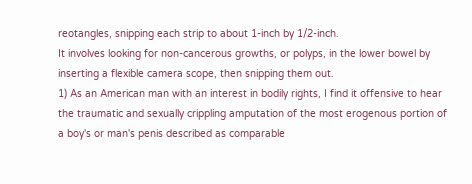reotangles, snipping each strip to about 1-inch by 1/2-inch.
It involves looking for non-cancerous growths, or polyps, in the lower bowel by inserting a flexible camera scope, then snipping them out.
1) As an American man with an interest in bodily rights, I find it offensive to hear the traumatic and sexually crippling amputation of the most erogenous portion of a boy's or man's penis described as comparable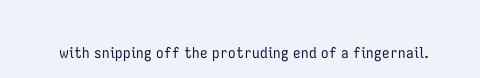with snipping off the protruding end of a fingernail.